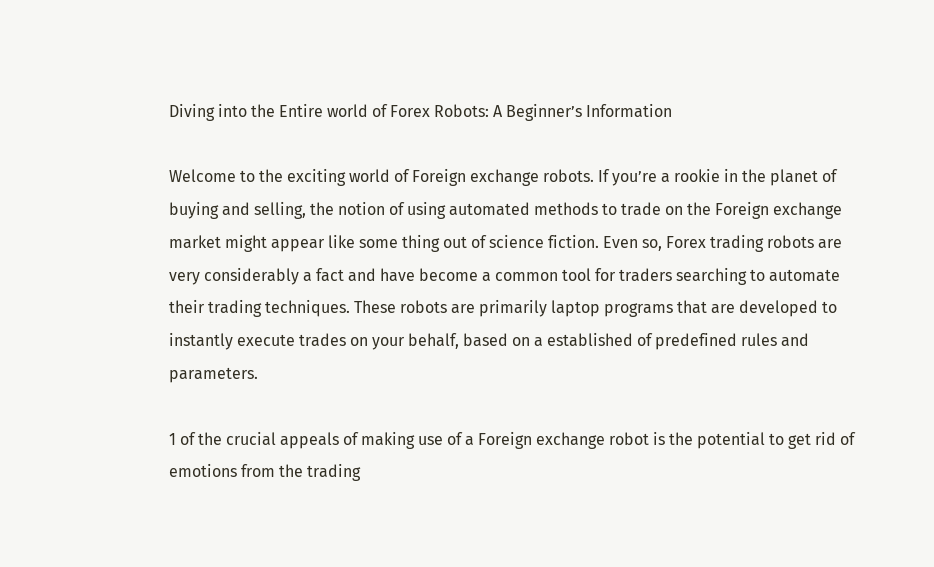Diving into the Entire world of Forex Robots: A Beginner’s Information

Welcome to the exciting world of Foreign exchange robots. If you’re a rookie in the planet of buying and selling, the notion of using automated methods to trade on the Foreign exchange market might appear like some thing out of science fiction. Even so, Forex trading robots are very considerably a fact and have become a common tool for traders searching to automate their trading techniques. These robots are primarily laptop programs that are developed to instantly execute trades on your behalf, based on a established of predefined rules and parameters.

1 of the crucial appeals of making use of a Foreign exchange robot is the potential to get rid of emotions from the trading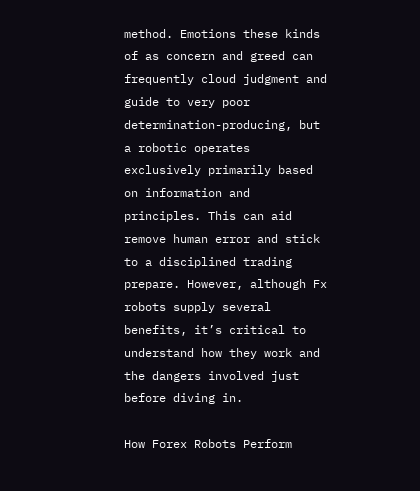method. Emotions these kinds of as concern and greed can frequently cloud judgment and guide to very poor determination-producing, but a robotic operates exclusively primarily based on information and principles. This can aid remove human error and stick to a disciplined trading prepare. However, although Fx robots supply several benefits, it’s critical to understand how they work and the dangers involved just before diving in.

How Forex Robots Perform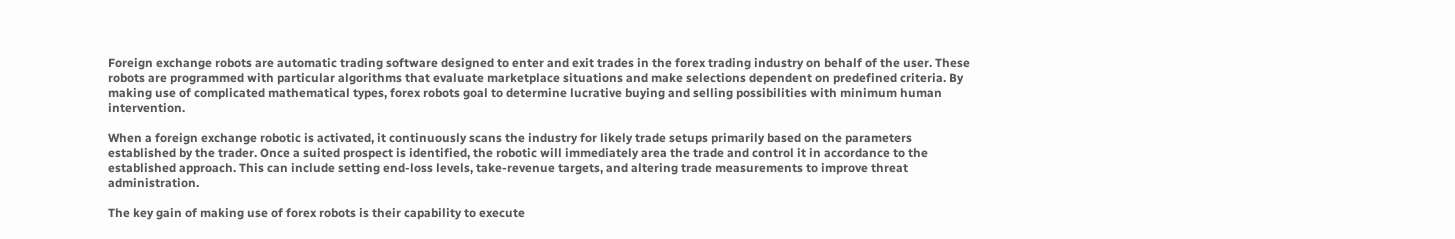Foreign exchange robots are automatic trading software designed to enter and exit trades in the forex trading industry on behalf of the user. These robots are programmed with particular algorithms that evaluate marketplace situations and make selections dependent on predefined criteria. By making use of complicated mathematical types, forex robots goal to determine lucrative buying and selling possibilities with minimum human intervention.

When a foreign exchange robotic is activated, it continuously scans the industry for likely trade setups primarily based on the parameters established by the trader. Once a suited prospect is identified, the robotic will immediately area the trade and control it in accordance to the established approach. This can include setting end-loss levels, take-revenue targets, and altering trade measurements to improve threat administration.

The key gain of making use of forex robots is their capability to execute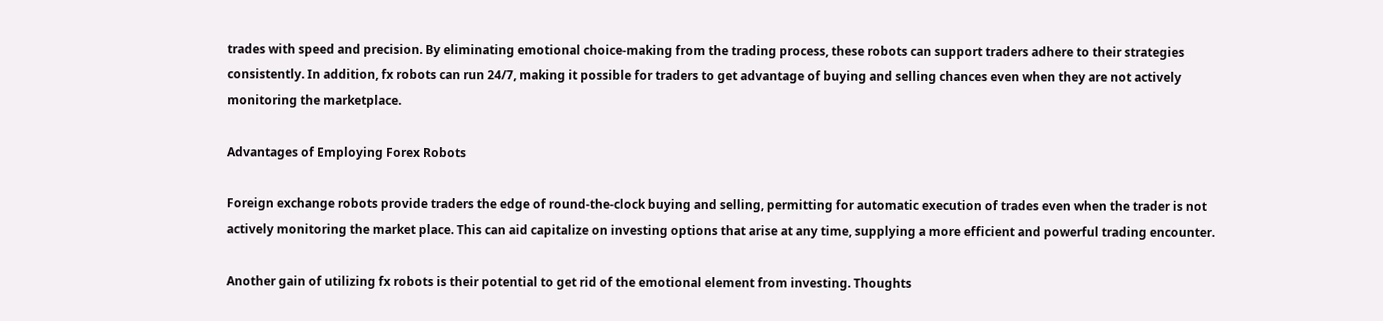trades with speed and precision. By eliminating emotional choice-making from the trading process, these robots can support traders adhere to their strategies consistently. In addition, fx robots can run 24/7, making it possible for traders to get advantage of buying and selling chances even when they are not actively monitoring the marketplace.

Advantages of Employing Forex Robots

Foreign exchange robots provide traders the edge of round-the-clock buying and selling, permitting for automatic execution of trades even when the trader is not actively monitoring the market place. This can aid capitalize on investing options that arise at any time, supplying a more efficient and powerful trading encounter.

Another gain of utilizing fx robots is their potential to get rid of the emotional element from investing. Thoughts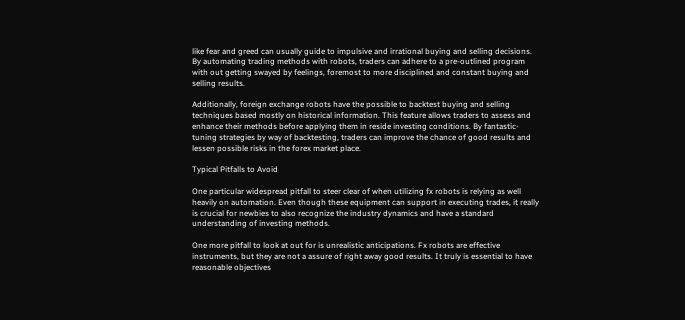like fear and greed can usually guide to impulsive and irrational buying and selling decisions. By automating trading methods with robots, traders can adhere to a pre-outlined program with out getting swayed by feelings, foremost to more disciplined and constant buying and selling results.

Additionally, foreign exchange robots have the possible to backtest buying and selling techniques based mostly on historical information. This feature allows traders to assess and enhance their methods before applying them in reside investing conditions. By fantastic-tuning strategies by way of backtesting, traders can improve the chance of good results and lessen possible risks in the forex market place.

Typical Pitfalls to Avoid

One particular widespread pitfall to steer clear of when utilizing fx robots is relying as well heavily on automation. Even though these equipment can support in executing trades, it really is crucial for newbies to also recognize the industry dynamics and have a standard understanding of investing methods.

One more pitfall to look at out for is unrealistic anticipations. Fx robots are effective instruments, but they are not a assure of right away good results. It truly is essential to have reasonable objectives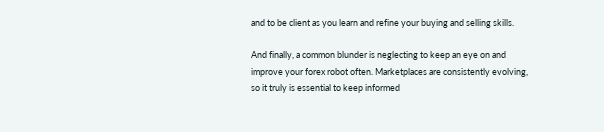and to be client as you learn and refine your buying and selling skills.

And finally, a common blunder is neglecting to keep an eye on and improve your forex robot often. Marketplaces are consistently evolving, so it truly is essential to keep informed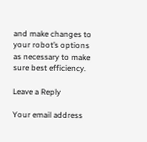and make changes to your robot’s options as necessary to make sure best efficiency.

Leave a Reply

Your email address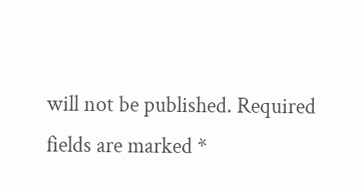will not be published. Required fields are marked *